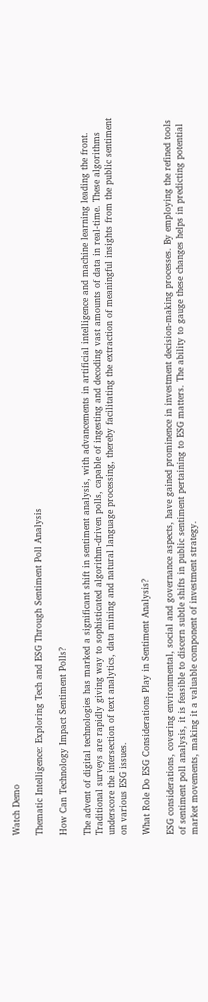Watch Demo

Thematic Intelligence: Exploring Tech and ESG Through Sentiment Poll Analysis

How Can Technology Impact Sentiment Polls?

The advent of digital technologies has marked a significant shift in sentiment analysis, with advancements in artificial intelligence and machine learning leading the front. Traditional surveys are rapidly giving way to sophisticated algorithm-driven polls, capable of ingesting and decoding vast amounts of data in real-time. These algorithms underscore the intersection of text analytics, data mining and natural language processing, thereby facilitating the extraction of meaningful insights from the public sentiment on various ESG issues.

What Role Do ESG Considerations Play in Sentiment Analysis?

ESG considerations, covering environmental, social and governance aspects, have gained prominence in investment decision-making processes. By employing the refined tools of sentiment poll analysis, it is feasible to discern subtle shifts in public sentiment pertaining to ESG matters. The ability to gauge these changes helps in predicting potential market movements, making it a valuable component of investment strategy.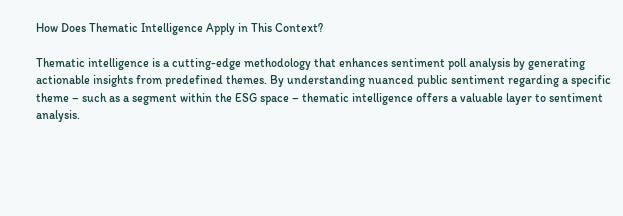How Does Thematic Intelligence Apply in This Context?

Thematic intelligence is a cutting-edge methodology that enhances sentiment poll analysis by generating actionable insights from predefined themes. By understanding nuanced public sentiment regarding a specific theme – such as a segment within the ESG space – thematic intelligence offers a valuable layer to sentiment analysis.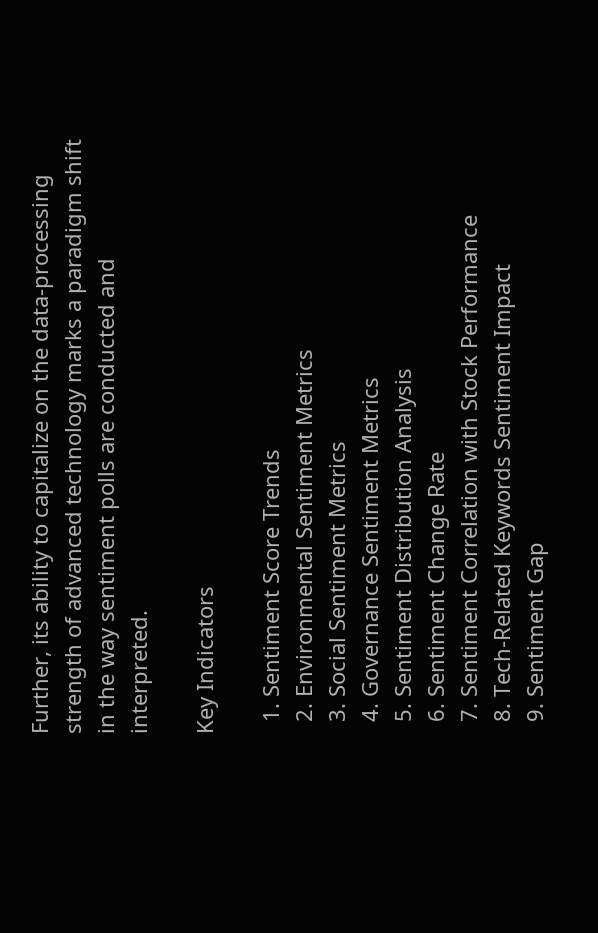Further, its ability to capitalize on the data-processing strength of advanced technology marks a paradigm shift in the way sentiment polls are conducted and interpreted.

Key Indicators

  1. Sentiment Score Trends
  2. Environmental Sentiment Metrics
  3. Social Sentiment Metrics
  4. Governance Sentiment Metrics
  5. Sentiment Distribution Analysis
  6. Sentiment Change Rate
  7. Sentiment Correlation with Stock Performance
  8. Tech-Related Keywords Sentiment Impact
  9. Sentiment Gap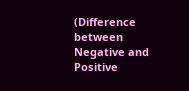(Difference between Negative and Positive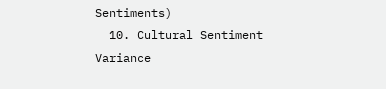Sentiments)
  10. Cultural Sentiment Variance